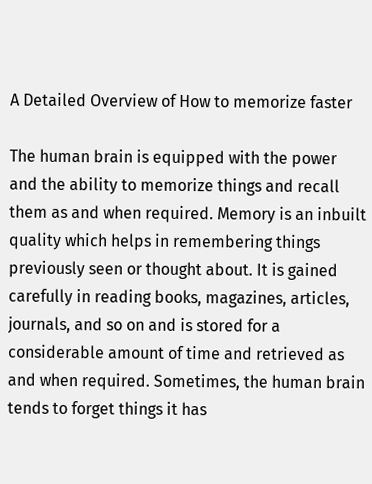A Detailed Overview of How to memorize faster

The human brain is equipped with the power and the ability to memorize things and recall them as and when required. Memory is an inbuilt quality which helps in remembering things previously seen or thought about. It is gained carefully in reading books, magazines, articles, journals, and so on and is stored for a considerable amount of time and retrieved as and when required. Sometimes, the human brain tends to forget things it has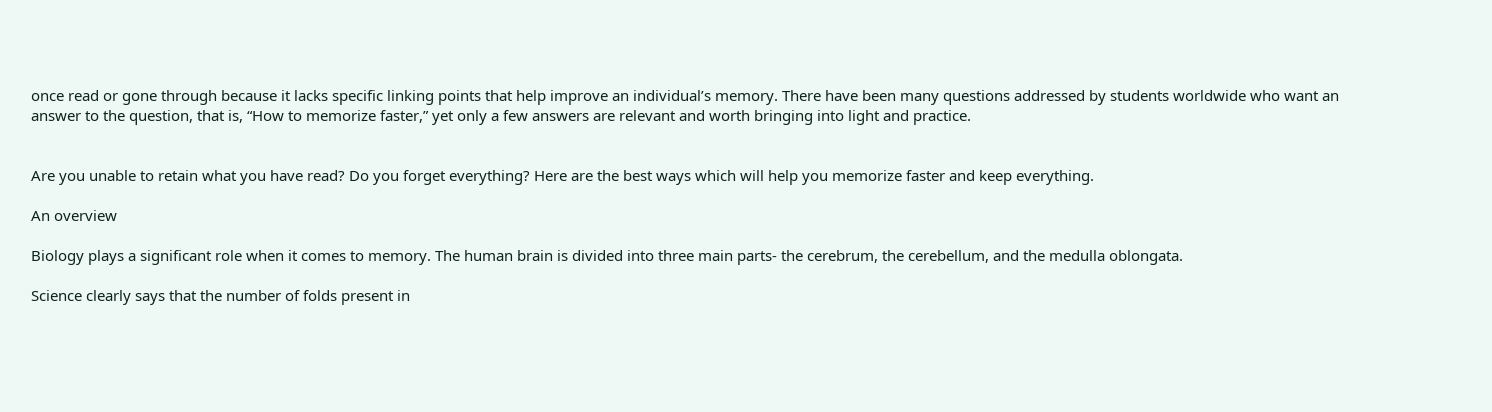once read or gone through because it lacks specific linking points that help improve an individual’s memory. There have been many questions addressed by students worldwide who want an answer to the question, that is, “How to memorize faster,” yet only a few answers are relevant and worth bringing into light and practice.


Are you unable to retain what you have read? Do you forget everything? Here are the best ways which will help you memorize faster and keep everything.

An overview

Biology plays a significant role when it comes to memory. The human brain is divided into three main parts- the cerebrum, the cerebellum, and the medulla oblongata.

Science clearly says that the number of folds present in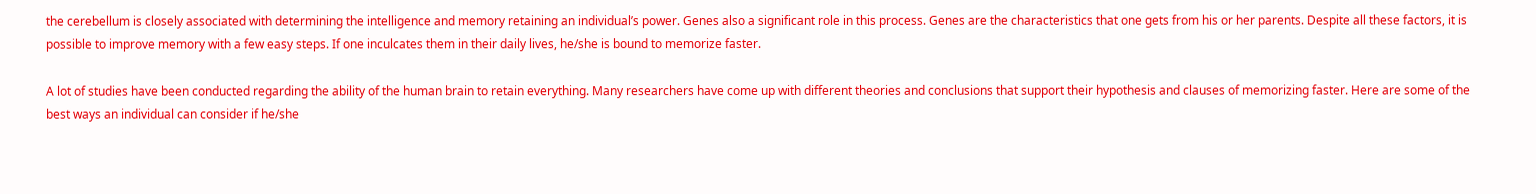the cerebellum is closely associated with determining the intelligence and memory retaining an individual’s power. Genes also a significant role in this process. Genes are the characteristics that one gets from his or her parents. Despite all these factors, it is possible to improve memory with a few easy steps. If one inculcates them in their daily lives, he/she is bound to memorize faster.

A lot of studies have been conducted regarding the ability of the human brain to retain everything. Many researchers have come up with different theories and conclusions that support their hypothesis and clauses of memorizing faster. Here are some of the best ways an individual can consider if he/she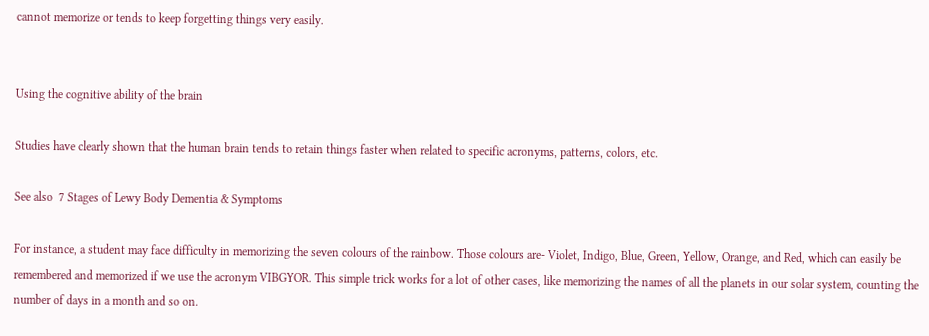cannot memorize or tends to keep forgetting things very easily.


Using the cognitive ability of the brain

Studies have clearly shown that the human brain tends to retain things faster when related to specific acronyms, patterns, colors, etc.

See also  7 Stages of Lewy Body Dementia & Symptoms

For instance, a student may face difficulty in memorizing the seven colours of the rainbow. Those colours are- Violet, Indigo, Blue, Green, Yellow, Orange, and Red, which can easily be remembered and memorized if we use the acronym VIBGYOR. This simple trick works for a lot of other cases, like memorizing the names of all the planets in our solar system, counting the number of days in a month and so on.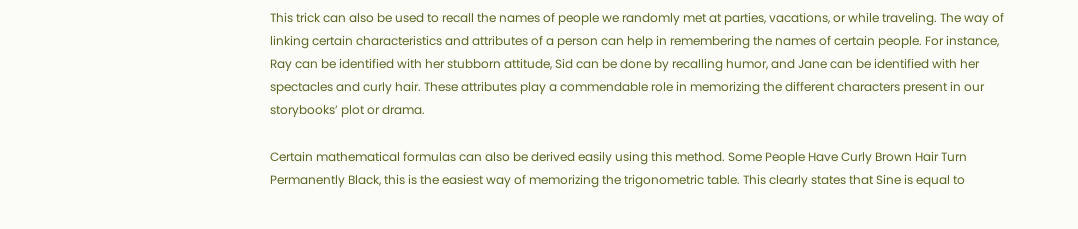This trick can also be used to recall the names of people we randomly met at parties, vacations, or while traveling. The way of linking certain characteristics and attributes of a person can help in remembering the names of certain people. For instance, Ray can be identified with her stubborn attitude, Sid can be done by recalling humor, and Jane can be identified with her spectacles and curly hair. These attributes play a commendable role in memorizing the different characters present in our storybooks’ plot or drama.

Certain mathematical formulas can also be derived easily using this method. Some People Have Curly Brown Hair Turn Permanently Black, this is the easiest way of memorizing the trigonometric table. This clearly states that Sine is equal to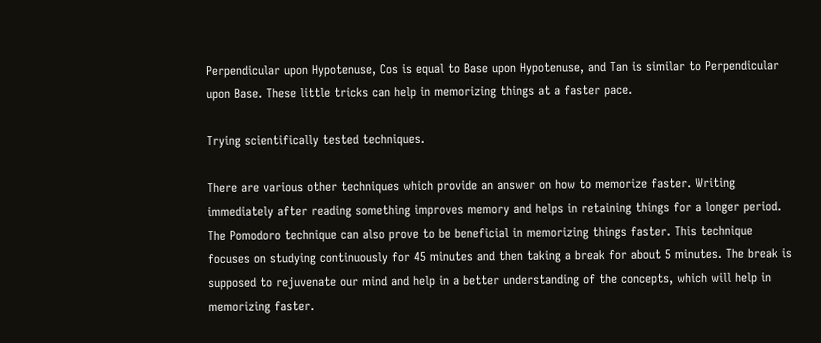Perpendicular upon Hypotenuse, Cos is equal to Base upon Hypotenuse, and Tan is similar to Perpendicular upon Base. These little tricks can help in memorizing things at a faster pace.

Trying scientifically tested techniques.

There are various other techniques which provide an answer on how to memorize faster. Writing immediately after reading something improves memory and helps in retaining things for a longer period. The Pomodoro technique can also prove to be beneficial in memorizing things faster. This technique focuses on studying continuously for 45 minutes and then taking a break for about 5 minutes. The break is supposed to rejuvenate our mind and help in a better understanding of the concepts, which will help in memorizing faster.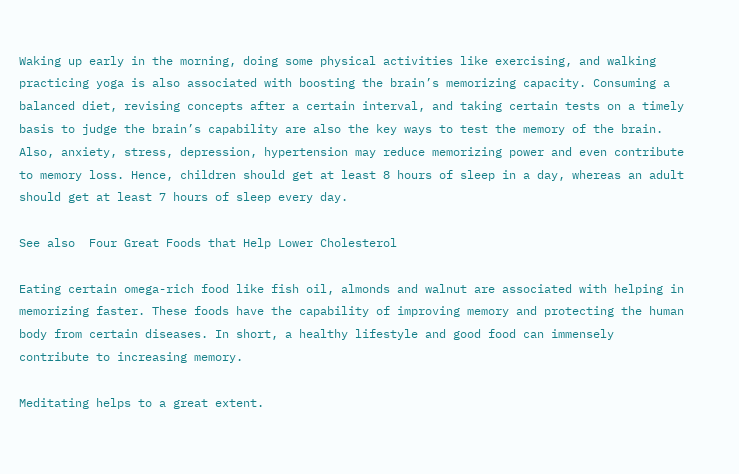Waking up early in the morning, doing some physical activities like exercising, and walking practicing yoga is also associated with boosting the brain’s memorizing capacity. Consuming a balanced diet, revising concepts after a certain interval, and taking certain tests on a timely basis to judge the brain’s capability are also the key ways to test the memory of the brain. Also, anxiety, stress, depression, hypertension may reduce memorizing power and even contribute to memory loss. Hence, children should get at least 8 hours of sleep in a day, whereas an adult should get at least 7 hours of sleep every day.

See also  Four Great Foods that Help Lower Cholesterol

Eating certain omega-rich food like fish oil, almonds and walnut are associated with helping in memorizing faster. These foods have the capability of improving memory and protecting the human body from certain diseases. In short, a healthy lifestyle and good food can immensely contribute to increasing memory.

Meditating helps to a great extent.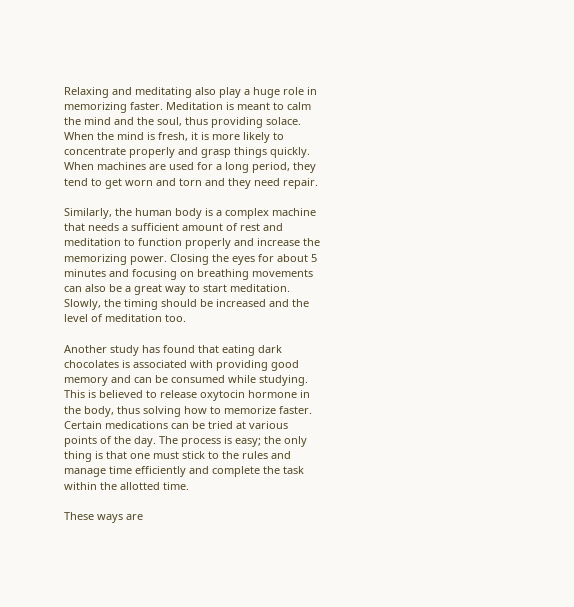Relaxing and meditating also play a huge role in memorizing faster. Meditation is meant to calm the mind and the soul, thus providing solace. When the mind is fresh, it is more likely to concentrate properly and grasp things quickly. When machines are used for a long period, they tend to get worn and torn and they need repair.

Similarly, the human body is a complex machine that needs a sufficient amount of rest and meditation to function properly and increase the memorizing power. Closing the eyes for about 5 minutes and focusing on breathing movements can also be a great way to start meditation. Slowly, the timing should be increased and the level of meditation too.

Another study has found that eating dark chocolates is associated with providing good memory and can be consumed while studying. This is believed to release oxytocin hormone in the body, thus solving how to memorize faster. Certain medications can be tried at various points of the day. The process is easy; the only thing is that one must stick to the rules and manage time efficiently and complete the task within the allotted time.

These ways are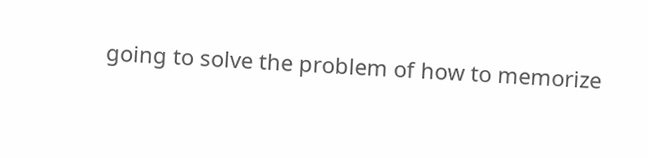going to solve the problem of how to memorize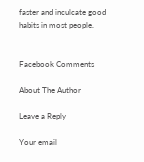faster and inculcate good habits in most people.


Facebook Comments

About The Author

Leave a Reply

Your email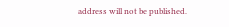address will not be published.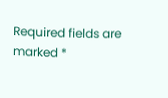Required fields are marked *